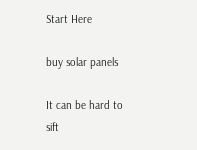Start Here

buy solar panels

It can be hard to sift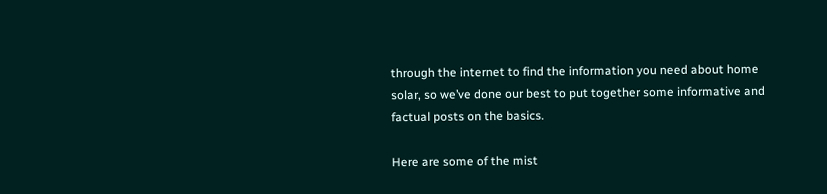through the internet to find the information you need about home solar, so we’ve done our best to put together some informative and factual posts on the basics.

Here are some of the mist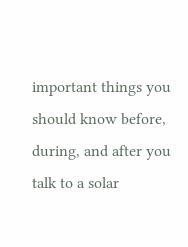important things you should know before, during, and after you talk to a solar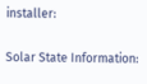installer:

Solar State Information: